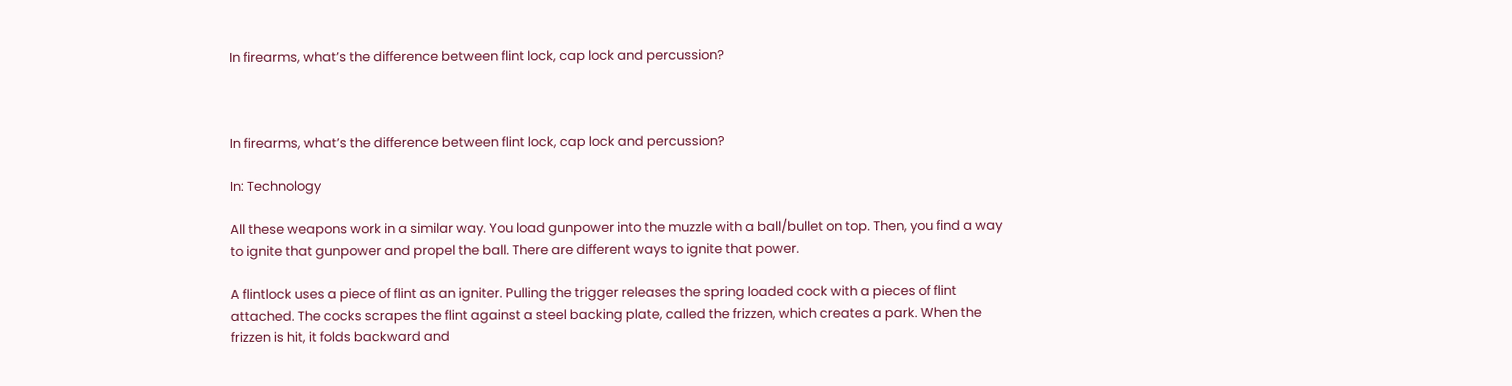In firearms, what’s the difference between flint lock, cap lock and percussion?



In firearms, what’s the difference between flint lock, cap lock and percussion?

In: Technology

All these weapons work in a similar way. You load gunpower into the muzzle with a ball/bullet on top. Then, you find a way to ignite that gunpower and propel the ball. There are different ways to ignite that power.

A flintlock uses a piece of flint as an igniter. Pulling the trigger releases the spring loaded cock with a pieces of flint attached. The cocks scrapes the flint against a steel backing plate, called the frizzen, which creates a park. When the frizzen is hit, it folds backward and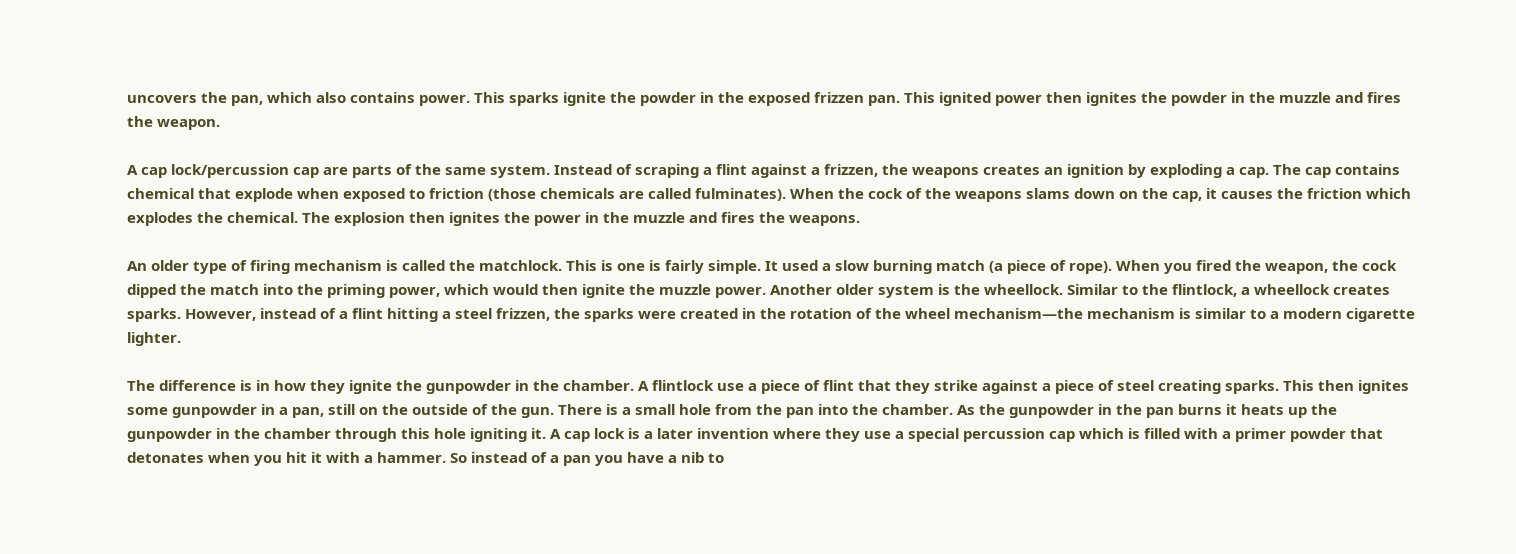uncovers the pan, which also contains power. This sparks ignite the powder in the exposed frizzen pan. This ignited power then ignites the powder in the muzzle and fires the weapon.

A cap lock/percussion cap are parts of the same system. Instead of scraping a flint against a frizzen, the weapons creates an ignition by exploding a cap. The cap contains chemical that explode when exposed to friction (those chemicals are called fulminates). When the cock of the weapons slams down on the cap, it causes the friction which explodes the chemical. The explosion then ignites the power in the muzzle and fires the weapons.

An older type of firing mechanism is called the matchlock. This is one is fairly simple. It used a slow burning match (a piece of rope). When you fired the weapon, the cock dipped the match into the priming power, which would then ignite the muzzle power. Another older system is the wheellock. Similar to the flintlock, a wheellock creates sparks. However, instead of a flint hitting a steel frizzen, the sparks were created in the rotation of the wheel mechanism—the mechanism is similar to a modern cigarette lighter.

The difference is in how they ignite the gunpowder in the chamber. A flintlock use a piece of flint that they strike against a piece of steel creating sparks. This then ignites some gunpowder in a pan, still on the outside of the gun. There is a small hole from the pan into the chamber. As the gunpowder in the pan burns it heats up the gunpowder in the chamber through this hole igniting it. A cap lock is a later invention where they use a special percussion cap which is filled with a primer powder that detonates when you hit it with a hammer. So instead of a pan you have a nib to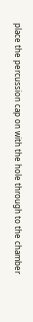place the percussion cap on with the hole through to the chamber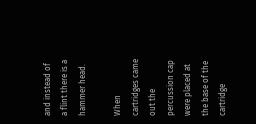and instead of a flint there is a hammer head.

When cartridges came out the percussion cap were placed at the base of the cartridge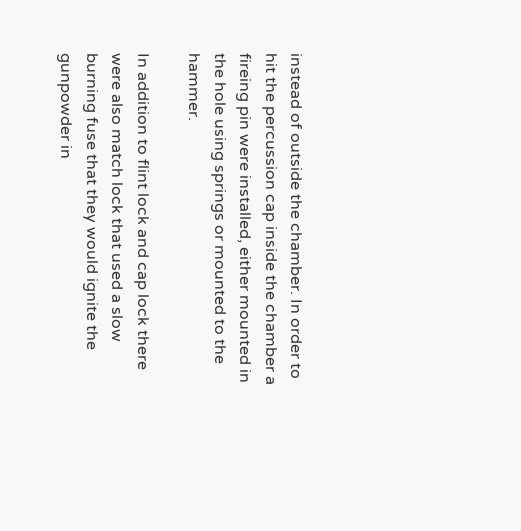instead of outside the chamber. In order to hit the percussion cap inside the chamber a fireing pin were installed, either mounted in the hole using springs or mounted to the hammer.

In addition to flint lock and cap lock there were also match lock that used a slow burning fuse that they would ignite the gunpowder in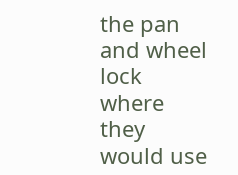the pan and wheel lock where they would use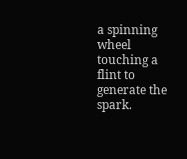a spinning wheel touching a flint to generate the spark.